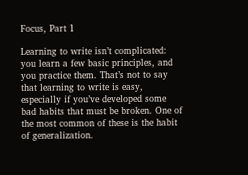Focus, Part 1

Learning to write isn’t complicated: you learn a few basic principles, and you practice them. That’s not to say that learning to write is easy, especially if you’ve developed some bad habits that must be broken. One of the most common of these is the habit of generalization.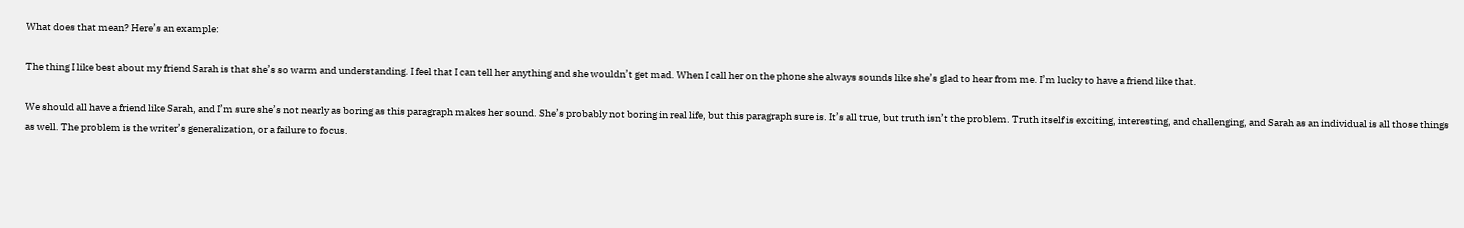What does that mean? Here’s an example:

The thing I like best about my friend Sarah is that she’s so warm and understanding. I feel that I can tell her anything and she wouldn’t get mad. When I call her on the phone she always sounds like she’s glad to hear from me. I’m lucky to have a friend like that.

We should all have a friend like Sarah, and I’m sure she’s not nearly as boring as this paragraph makes her sound. She’s probably not boring in real life, but this paragraph sure is. It’s all true, but truth isn’t the problem. Truth itself is exciting, interesting, and challenging, and Sarah as an individual is all those things as well. The problem is the writer’s generalization, or a failure to focus.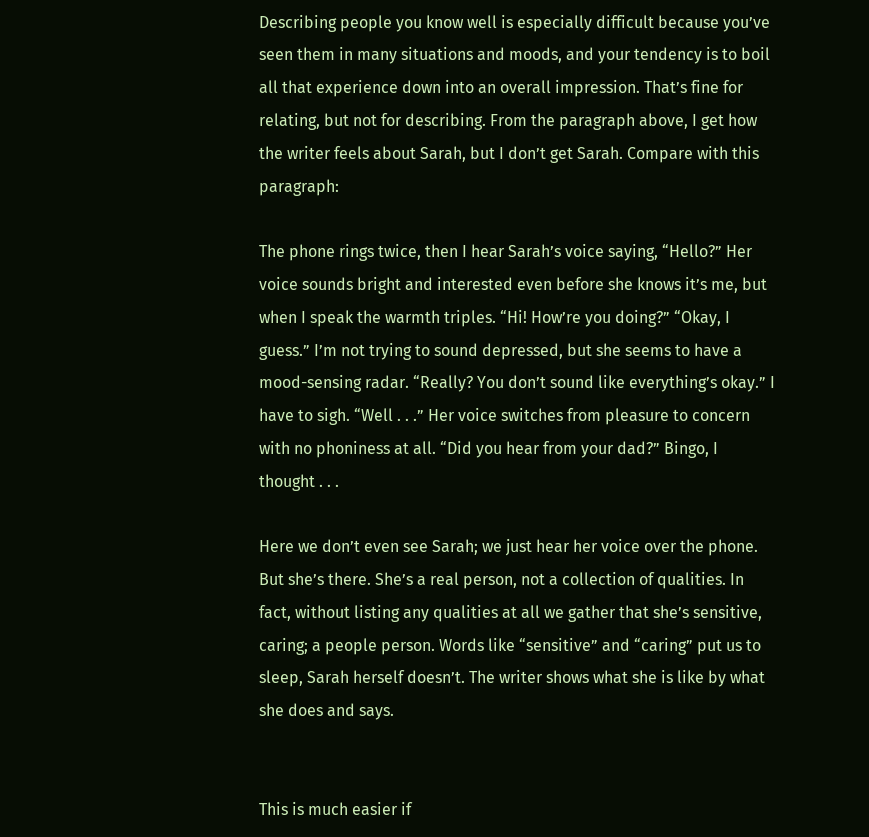Describing people you know well is especially difficult because you’ve seen them in many situations and moods, and your tendency is to boil all that experience down into an overall impression. That’s fine for relating, but not for describing. From the paragraph above, I get how the writer feels about Sarah, but I don’t get Sarah. Compare with this paragraph:

The phone rings twice, then I hear Sarah’s voice saying, “Hello?” Her voice sounds bright and interested even before she knows it’s me, but when I speak the warmth triples. “Hi! How’re you doing?” “Okay, I guess.” I’m not trying to sound depressed, but she seems to have a mood-sensing radar. “Really? You don’t sound like everything’s okay.” I have to sigh. “Well . . .” Her voice switches from pleasure to concern with no phoniness at all. “Did you hear from your dad?” Bingo, I thought . . .

Here we don’t even see Sarah; we just hear her voice over the phone. But she’s there. She’s a real person, not a collection of qualities. In fact, without listing any qualities at all we gather that she’s sensitive, caring; a people person. Words like “sensitive” and “caring” put us to sleep, Sarah herself doesn’t. The writer shows what she is like by what she does and says.


This is much easier if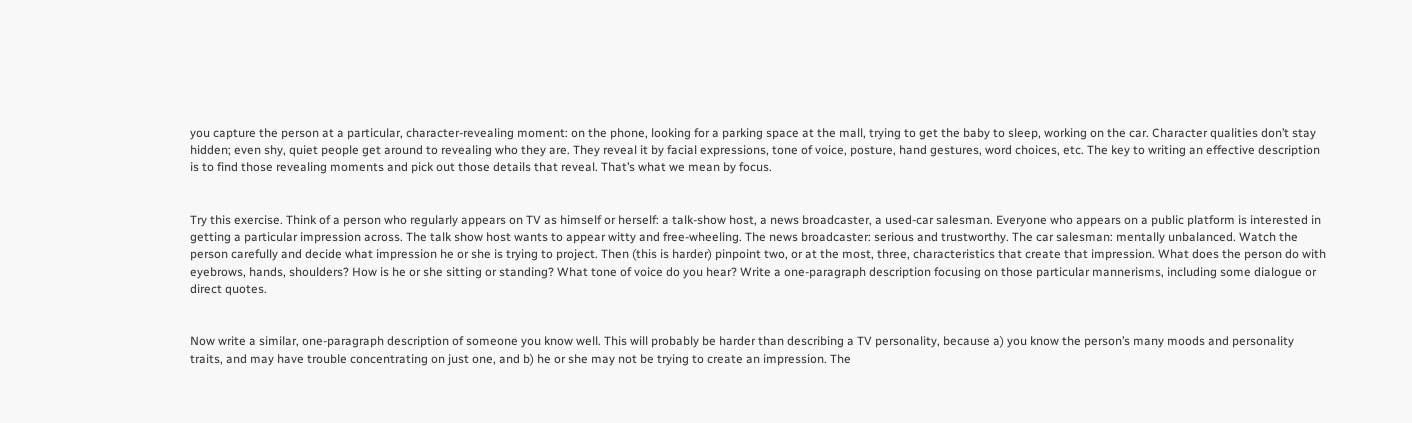you capture the person at a particular, character-revealing moment: on the phone, looking for a parking space at the mall, trying to get the baby to sleep, working on the car. Character qualities don’t stay hidden; even shy, quiet people get around to revealing who they are. They reveal it by facial expressions, tone of voice, posture, hand gestures, word choices, etc. The key to writing an effective description is to find those revealing moments and pick out those details that reveal. That’s what we mean by focus.


Try this exercise. Think of a person who regularly appears on TV as himself or herself: a talk-show host, a news broadcaster, a used-car salesman. Everyone who appears on a public platform is interested in getting a particular impression across. The talk show host wants to appear witty and free-wheeling. The news broadcaster: serious and trustworthy. The car salesman: mentally unbalanced. Watch the person carefully and decide what impression he or she is trying to project. Then (this is harder) pinpoint two, or at the most, three, characteristics that create that impression. What does the person do with eyebrows, hands, shoulders? How is he or she sitting or standing? What tone of voice do you hear? Write a one-paragraph description focusing on those particular mannerisms, including some dialogue or direct quotes.


Now write a similar, one-paragraph description of someone you know well. This will probably be harder than describing a TV personality, because a) you know the person’s many moods and personality traits, and may have trouble concentrating on just one, and b) he or she may not be trying to create an impression. The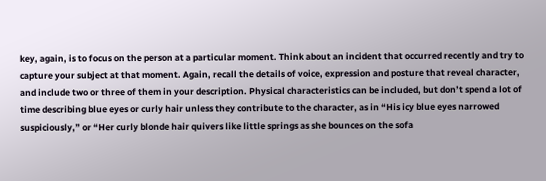key, again, is to focus on the person at a particular moment. Think about an incident that occurred recently and try to capture your subject at that moment. Again, recall the details of voice, expression and posture that reveal character, and include two or three of them in your description. Physical characteristics can be included, but don’t spend a lot of time describing blue eyes or curly hair unless they contribute to the character, as in “His icy blue eyes narrowed suspiciously,” or “Her curly blonde hair quivers like little springs as she bounces on the sofa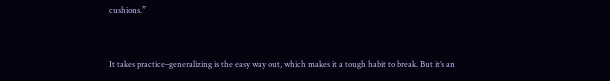cushions.”


It takes practice–generalizing is the easy way out, which makes it a tough habit to break. But it’s an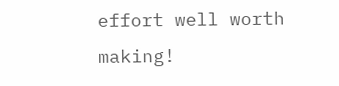effort well worth making!